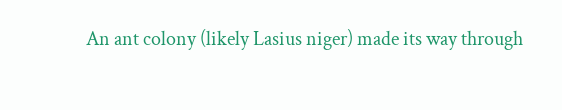An ant colony (likely Lasius niger) made its way through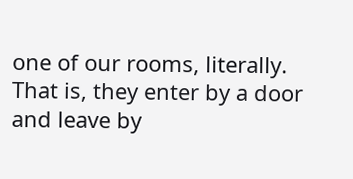one of our rooms, literally. That is, they enter by a door and leave by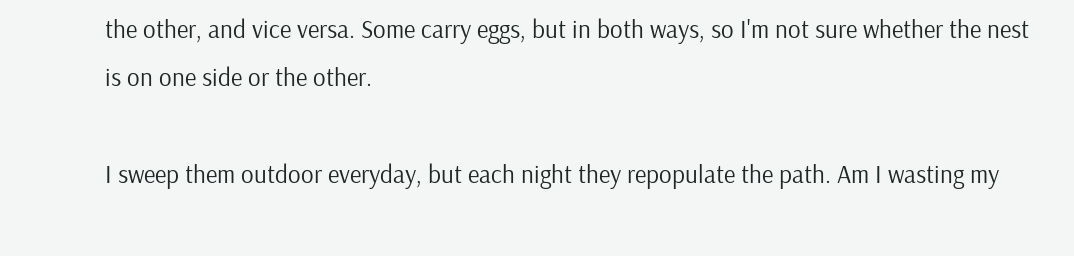the other, and vice versa. Some carry eggs, but in both ways, so I'm not sure whether the nest is on one side or the other.

I sweep them outdoor everyday, but each night they repopulate the path. Am I wasting my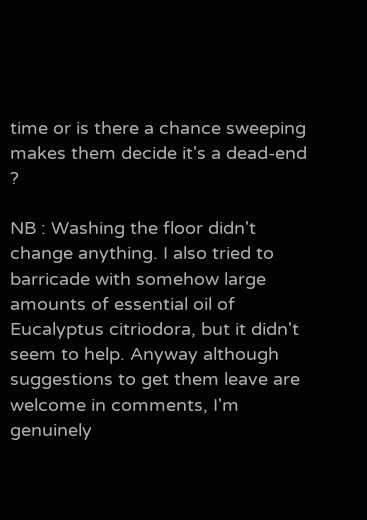time or is there a chance sweeping makes them decide it's a dead-end ?

NB : Washing the floor didn't change anything. I also tried to barricade with somehow large amounts of essential oil of Eucalyptus citriodora, but it didn't seem to help. Anyway although suggestions to get them leave are welcome in comments, I'm genuinely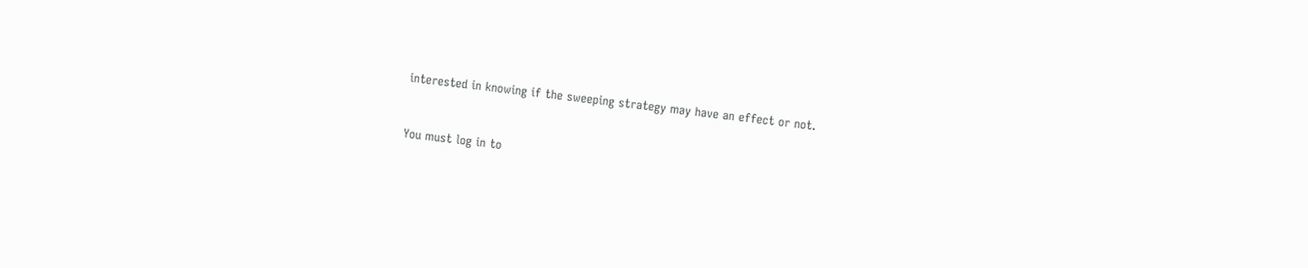interested in knowing if the sweeping strategy may have an effect or not.



You must log in to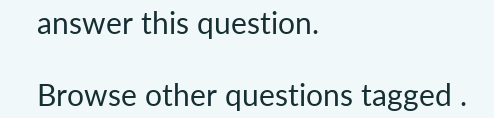answer this question.

Browse other questions tagged .